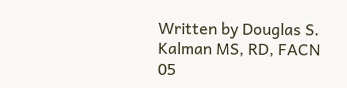Written by Douglas S. Kalman MS, RD, FACN
05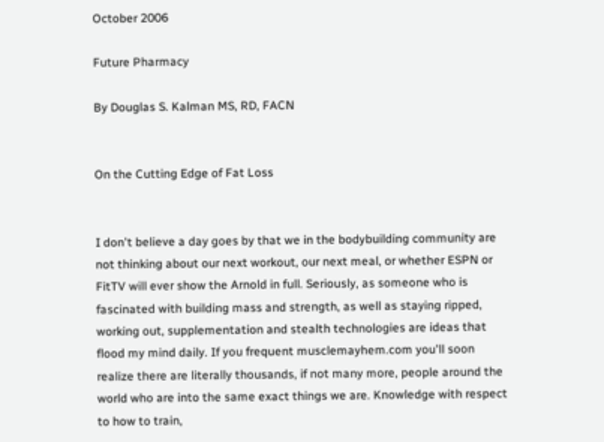October 2006

Future Pharmacy

By Douglas S. Kalman MS, RD, FACN


On the Cutting Edge of Fat Loss


I don't believe a day goes by that we in the bodybuilding community are not thinking about our next workout, our next meal, or whether ESPN or FitTV will ever show the Arnold in full. Seriously, as someone who is fascinated with building mass and strength, as well as staying ripped, working out, supplementation and stealth technologies are ideas that flood my mind daily. If you frequent musclemayhem.com you'll soon realize there are literally thousands, if not many more, people around the world who are into the same exact things we are. Knowledge with respect to how to train,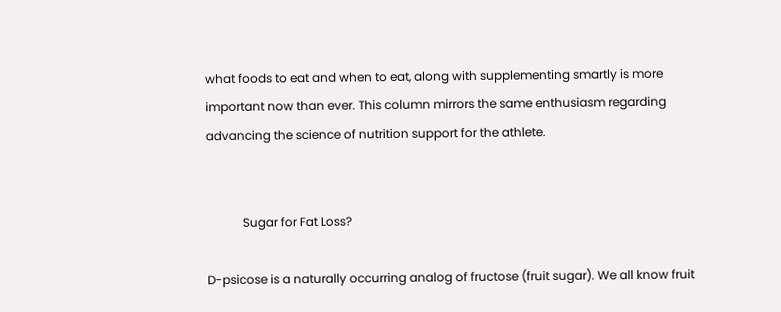what foods to eat and when to eat, along with supplementing smartly is more important now than ever. This column mirrors the same enthusiasm regarding advancing the science of nutrition support for the athlete.


            Sugar for Fat Loss?

D-psicose is a naturally occurring analog of fructose (fruit sugar). We all know fruit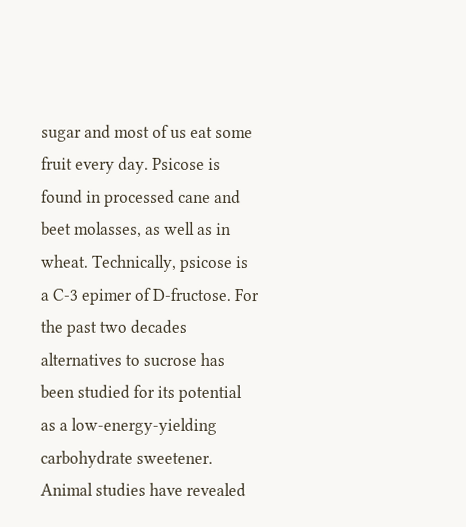sugar and most of us eat some fruit every day. Psicose is found in processed cane and beet molasses, as well as in wheat. Technically, psicose is a C-3 epimer of D-fructose. For the past two decades alternatives to sucrose has been studied for its potential as a low-energy-yielding carbohydrate sweetener. Animal studies have revealed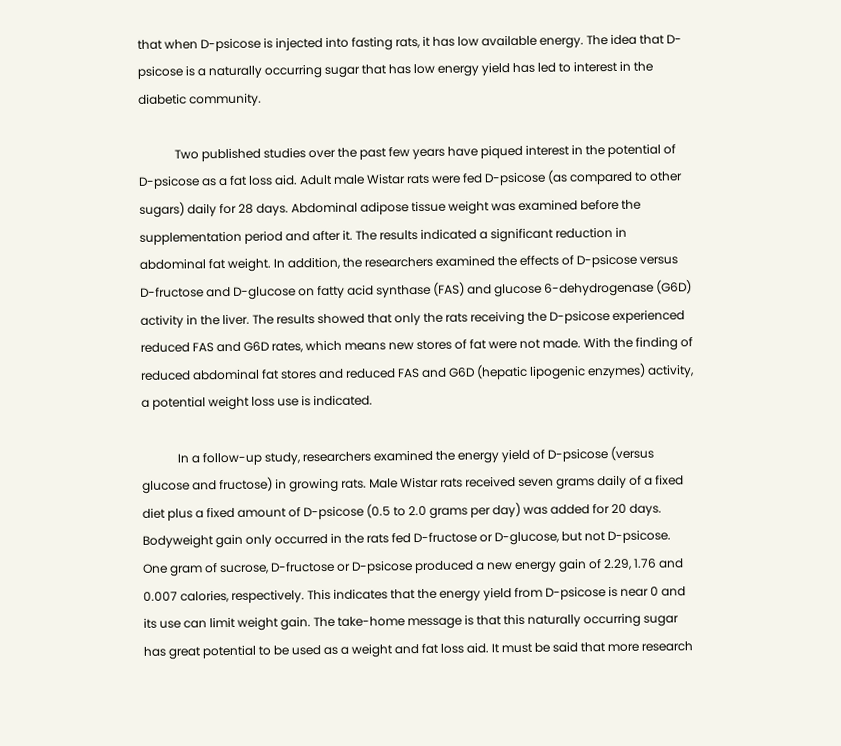that when D-psicose is injected into fasting rats, it has low available energy. The idea that D-psicose is a naturally occurring sugar that has low energy yield has led to interest in the diabetic community.

            Two published studies over the past few years have piqued interest in the potential of D-psicose as a fat loss aid. Adult male Wistar rats were fed D-psicose (as compared to other sugars) daily for 28 days. Abdominal adipose tissue weight was examined before the supplementation period and after it. The results indicated a significant reduction in abdominal fat weight. In addition, the researchers examined the effects of D-psicose versus D-fructose and D-glucose on fatty acid synthase (FAS) and glucose 6-dehydrogenase (G6D) activity in the liver. The results showed that only the rats receiving the D-psicose experienced reduced FAS and G6D rates, which means new stores of fat were not made. With the finding of reduced abdominal fat stores and reduced FAS and G6D (hepatic lipogenic enzymes) activity, a potential weight loss use is indicated.

            In a follow-up study, researchers examined the energy yield of D-psicose (versus glucose and fructose) in growing rats. Male Wistar rats received seven grams daily of a fixed diet plus a fixed amount of D-psicose (0.5 to 2.0 grams per day) was added for 20 days. Bodyweight gain only occurred in the rats fed D-fructose or D-glucose, but not D-psicose. One gram of sucrose, D-fructose or D-psicose produced a new energy gain of 2.29, 1.76 and 0.007 calories, respectively. This indicates that the energy yield from D-psicose is near 0 and its use can limit weight gain. The take-home message is that this naturally occurring sugar has great potential to be used as a weight and fat loss aid. It must be said that more research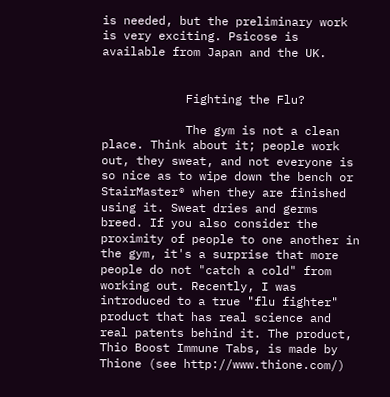is needed, but the preliminary work is very exciting. Psicose is available from Japan and the UK.


            Fighting the Flu?

            The gym is not a clean place. Think about it; people work out, they sweat, and not everyone is so nice as to wipe down the bench or StairMaster® when they are finished using it. Sweat dries and germs breed. If you also consider the proximity of people to one another in the gym, it's a surprise that more people do not "catch a cold" from working out. Recently, I was introduced to a true "flu fighter" product that has real science and real patents behind it. The product, Thio Boost Immune Tabs, is made by Thione (see http://www.thione.com/)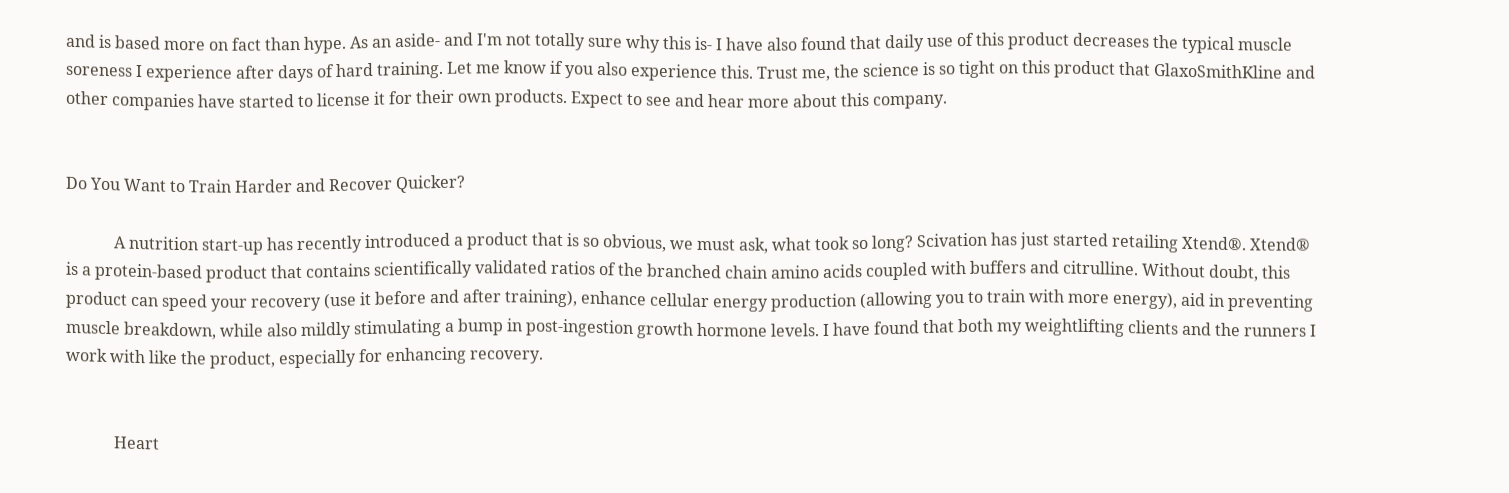and is based more on fact than hype. As an aside- and I'm not totally sure why this is- I have also found that daily use of this product decreases the typical muscle soreness I experience after days of hard training. Let me know if you also experience this. Trust me, the science is so tight on this product that GlaxoSmithKline and other companies have started to license it for their own products. Expect to see and hear more about this company.


Do You Want to Train Harder and Recover Quicker?

            A nutrition start-up has recently introduced a product that is so obvious, we must ask, what took so long? Scivation has just started retailing Xtend®. Xtend® is a protein-based product that contains scientifically validated ratios of the branched chain amino acids coupled with buffers and citrulline. Without doubt, this product can speed your recovery (use it before and after training), enhance cellular energy production (allowing you to train with more energy), aid in preventing muscle breakdown, while also mildly stimulating a bump in post-ingestion growth hormone levels. I have found that both my weightlifting clients and the runners I work with like the product, especially for enhancing recovery.


            Heart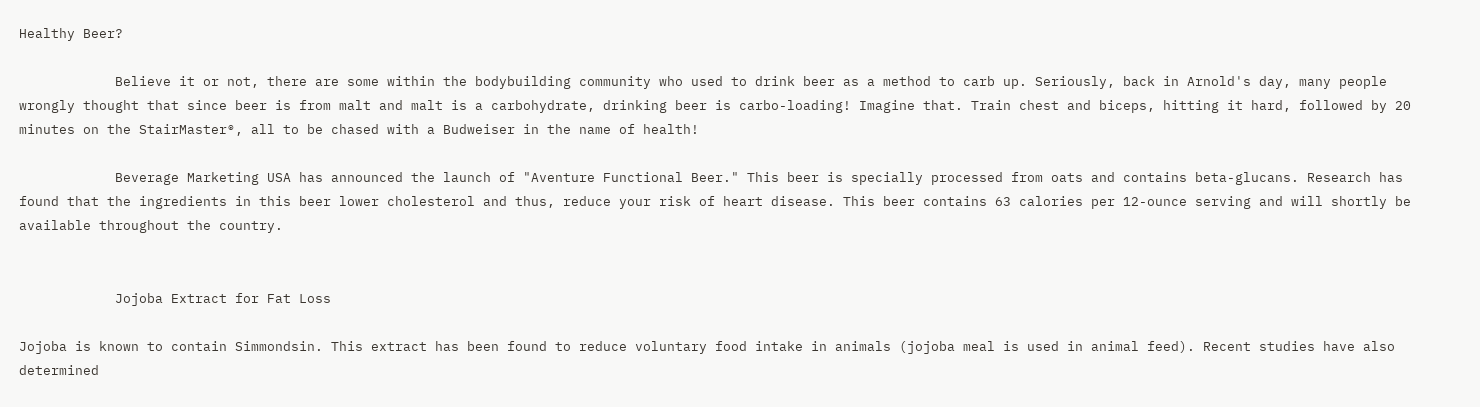Healthy Beer?

            Believe it or not, there are some within the bodybuilding community who used to drink beer as a method to carb up. Seriously, back in Arnold's day, many people wrongly thought that since beer is from malt and malt is a carbohydrate, drinking beer is carbo-loading! Imagine that. Train chest and biceps, hitting it hard, followed by 20 minutes on the StairMaster®, all to be chased with a Budweiser in the name of health!

            Beverage Marketing USA has announced the launch of "Aventure Functional Beer." This beer is specially processed from oats and contains beta-glucans. Research has found that the ingredients in this beer lower cholesterol and thus, reduce your risk of heart disease. This beer contains 63 calories per 12-ounce serving and will shortly be available throughout the country.


            Jojoba Extract for Fat Loss

Jojoba is known to contain Simmondsin. This extract has been found to reduce voluntary food intake in animals (jojoba meal is used in animal feed). Recent studies have also determined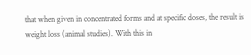that when given in concentrated forms and at specific doses, the result is weight loss (animal studies). With this in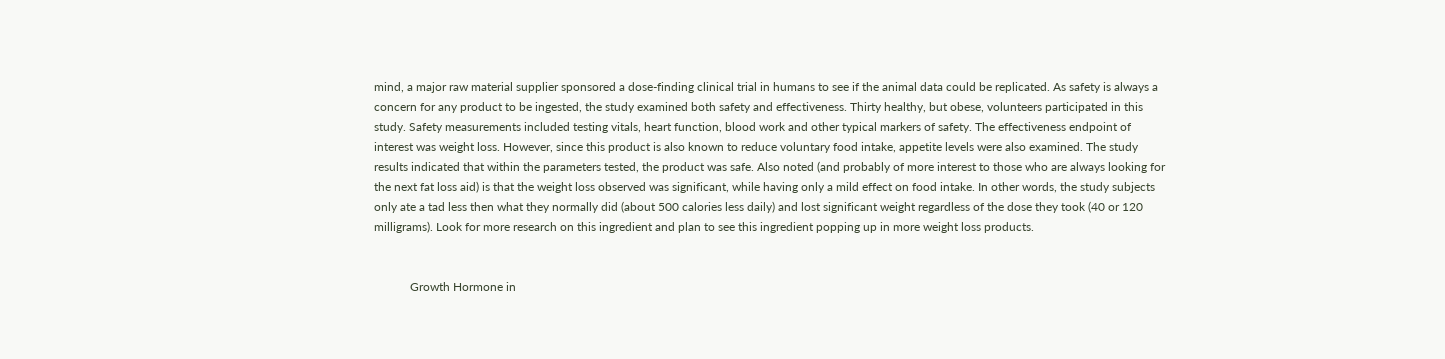mind, a major raw material supplier sponsored a dose-finding clinical trial in humans to see if the animal data could be replicated. As safety is always a concern for any product to be ingested, the study examined both safety and effectiveness. Thirty healthy, but obese, volunteers participated in this study. Safety measurements included testing vitals, heart function, blood work and other typical markers of safety. The effectiveness endpoint of interest was weight loss. However, since this product is also known to reduce voluntary food intake, appetite levels were also examined. The study results indicated that within the parameters tested, the product was safe. Also noted (and probably of more interest to those who are always looking for the next fat loss aid) is that the weight loss observed was significant, while having only a mild effect on food intake. In other words, the study subjects only ate a tad less then what they normally did (about 500 calories less daily) and lost significant weight regardless of the dose they took (40 or 120 milligrams). Look for more research on this ingredient and plan to see this ingredient popping up in more weight loss products.


            Growth Hormone in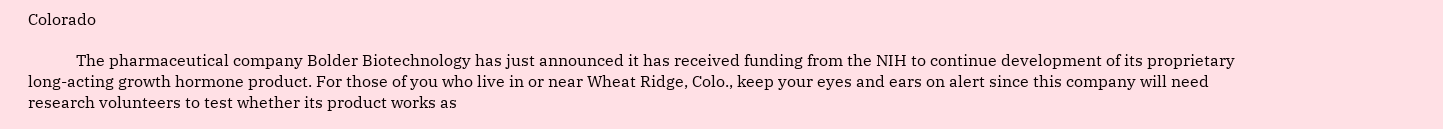Colorado

            The pharmaceutical company Bolder Biotechnology has just announced it has received funding from the NIH to continue development of its proprietary long-acting growth hormone product. For those of you who live in or near Wheat Ridge, Colo., keep your eyes and ears on alert since this company will need research volunteers to test whether its product works as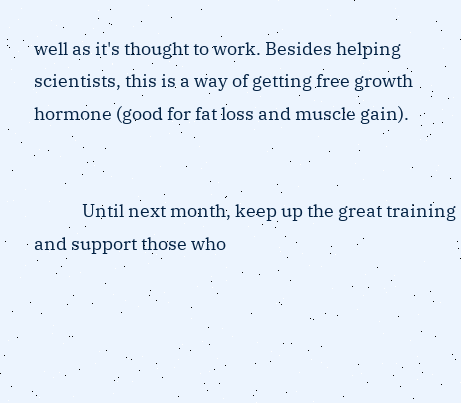well as it's thought to work. Besides helping scientists, this is a way of getting free growth hormone (good for fat loss and muscle gain).


            Until next month, keep up the great training and support those who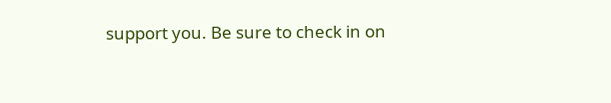support you. Be sure to check in on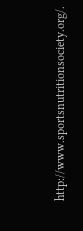http://www.sportsnutritionsociety.org/.